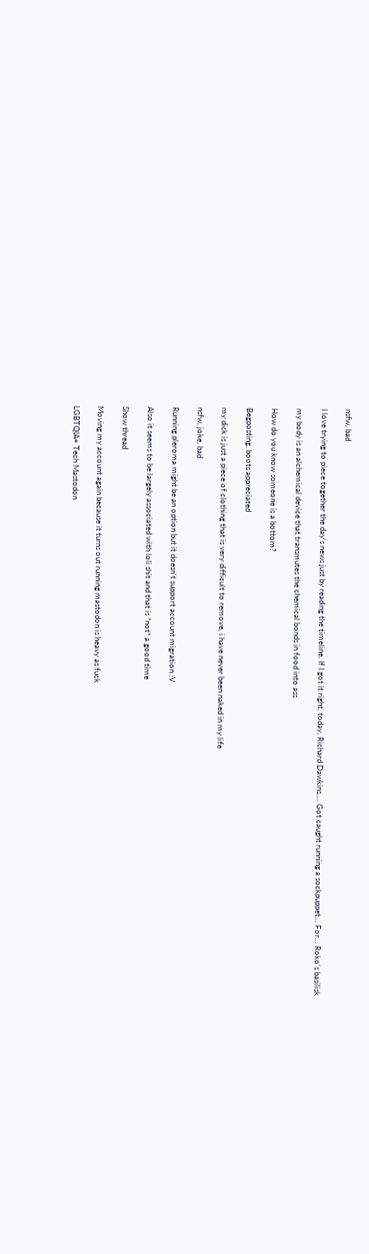nsfw, bad

I love trying to piece together the day's news just by reading the timeline. If I got it right, today, Richard Dawkins.... Got caught running a sockpuppet... For... Roko's basilisk

my body is an alchemical device that transmutes the chemical bonds in food into ass

How do you know someone is a bottom?

Begposting, boots appreciated

my dick is just a piece of clothing that is very difficult to remove, i have never been naked in my life

nsfw, joke, bad

Running pleroma might be an option but it doesn't support account migration :V

Also it seems to be largely associated with loli shit and that is *not* a good time

Show thread

Moving my account again because it turns out running mastodon is heavy as fuck

LGBTQIA+ Tech Mastodon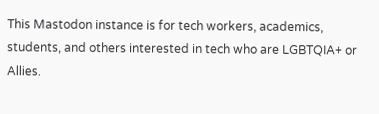This Mastodon instance is for tech workers, academics, students, and others interested in tech who are LGBTQIA+ or Allies.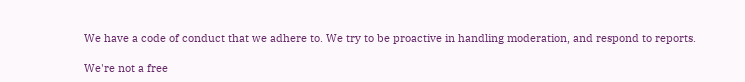We have a code of conduct that we adhere to. We try to be proactive in handling moderation, and respond to reports.

We're not a free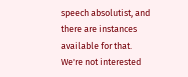speech absolutist, and there are instances available for that. We're not interested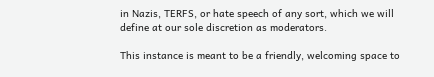in Nazis, TERFS, or hate speech of any sort, which we will define at our sole discretion as moderators.

This instance is meant to be a friendly, welcoming space to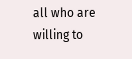all who are willing to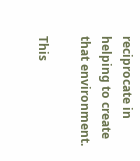reciprocate in helping to create that environment.

This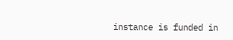instance is funded in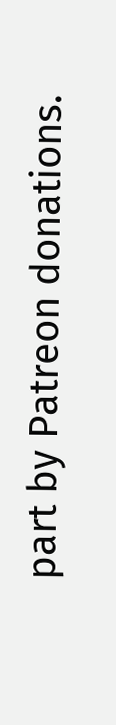part by Patreon donations.